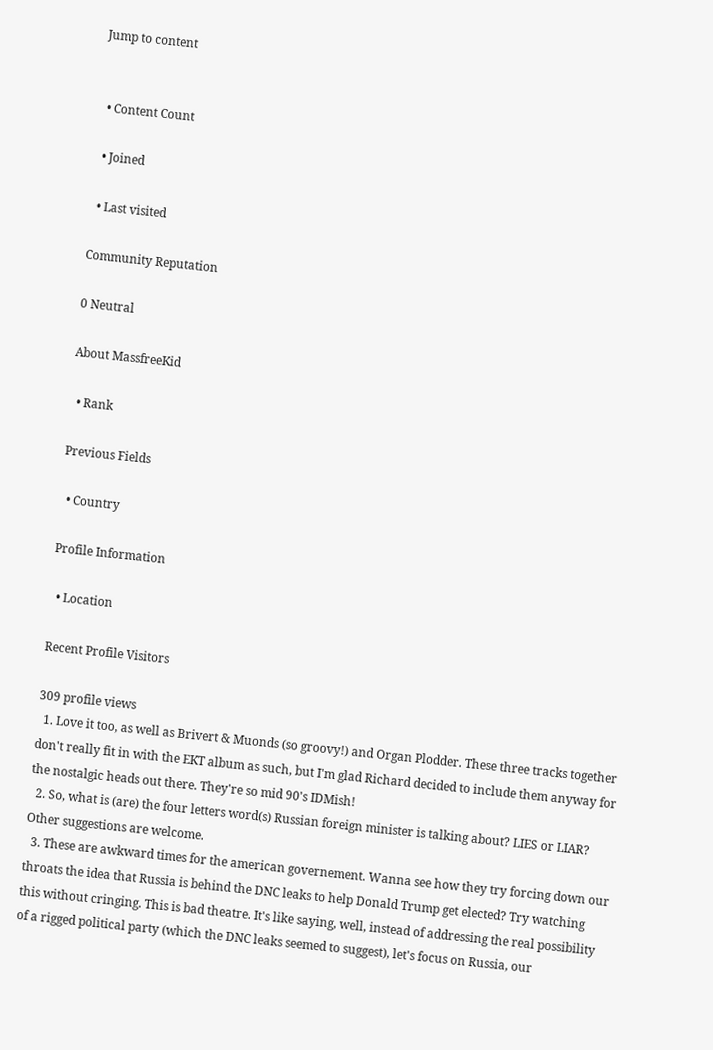Jump to content


  • Content Count

  • Joined

  • Last visited

Community Reputation

0 Neutral

About MassfreeKid

  • Rank

Previous Fields

  • Country

Profile Information

  • Location

Recent Profile Visitors

309 profile views
  1. Love it too, as well as Brivert & Muonds (so groovy!) and Organ Plodder. These three tracks together don't really fit in with the EKT album as such, but I'm glad Richard decided to include them anyway for the nostalgic heads out there. They're so mid 90's IDMish!
  2. So, what is (are) the four letters word(s) Russian foreign minister is talking about? LIES or LIAR? Other suggestions are welcome.
  3. These are awkward times for the american governement. Wanna see how they try forcing down our throats the idea that Russia is behind the DNC leaks to help Donald Trump get elected? Try watching this without cringing. This is bad theatre. It's like saying, well, instead of addressing the real possibility of a rigged political party (which the DNC leaks seemed to suggest), let's focus on Russia, our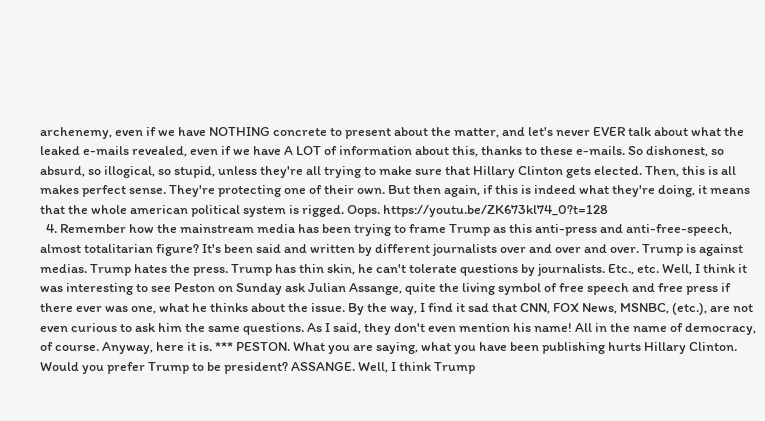archenemy, even if we have NOTHING concrete to present about the matter, and let's never EVER talk about what the leaked e-mails revealed, even if we have A LOT of information about this, thanks to these e-mails. So dishonest, so absurd, so illogical, so stupid, unless they're all trying to make sure that Hillary Clinton gets elected. Then, this is all makes perfect sense. They're protecting one of their own. But then again, if this is indeed what they're doing, it means that the whole american political system is rigged. Oops. https://youtu.be/ZK673kl74_0?t=128
  4. Remember how the mainstream media has been trying to frame Trump as this anti-press and anti-free-speech, almost totalitarian figure? It's been said and written by different journalists over and over and over. Trump is against medias. Trump hates the press. Trump has thin skin, he can't tolerate questions by journalists. Etc., etc. Well, I think it was interesting to see Peston on Sunday ask Julian Assange, quite the living symbol of free speech and free press if there ever was one, what he thinks about the issue. By the way, I find it sad that CNN, FOX News, MSNBC, (etc.), are not even curious to ask him the same questions. As I said, they don't even mention his name! All in the name of democracy, of course. Anyway, here it is. *** PESTON. What you are saying, what you have been publishing hurts Hillary Clinton. Would you prefer Trump to be president? ASSANGE. Well, I think Trump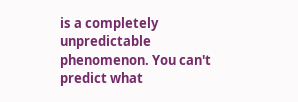is a completely unpredictable phenomenon. You can't predict what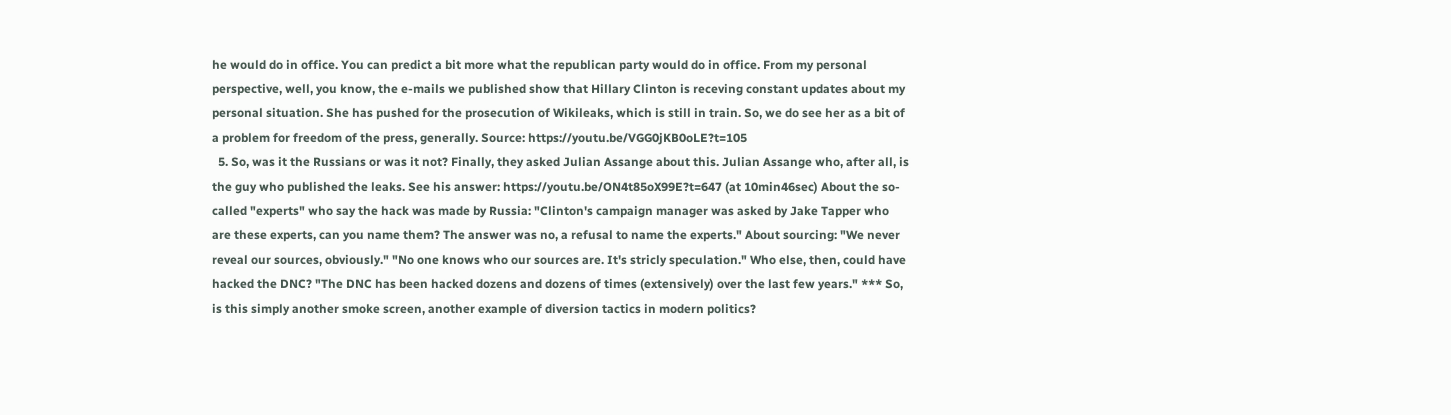he would do in office. You can predict a bit more what the republican party would do in office. From my personal perspective, well, you know, the e-mails we published show that Hillary Clinton is receving constant updates about my personal situation. She has pushed for the prosecution of Wikileaks, which is still in train. So, we do see her as a bit of a problem for freedom of the press, generally. Source: https://youtu.be/VGG0jKB0oLE?t=105
  5. So, was it the Russians or was it not? Finally, they asked Julian Assange about this. Julian Assange who, after all, is the guy who published the leaks. See his answer: https://youtu.be/ON4t85oX99E?t=647 (at 10min46sec) About the so-called "experts" who say the hack was made by Russia: "Clinton's campaign manager was asked by Jake Tapper who are these experts, can you name them? The answer was no, a refusal to name the experts." About sourcing: "We never reveal our sources, obviously." "No one knows who our sources are. It's stricly speculation." Who else, then, could have hacked the DNC? "The DNC has been hacked dozens and dozens of times (extensively) over the last few years." *** So, is this simply another smoke screen, another example of diversion tactics in modern politics?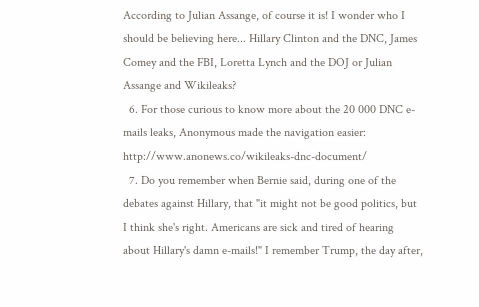According to Julian Assange, of course it is! I wonder who I should be believing here... Hillary Clinton and the DNC, James Comey and the FBI, Loretta Lynch and the DOJ or Julian Assange and Wikileaks?
  6. For those curious to know more about the 20 000 DNC e-mails leaks, Anonymous made the navigation easier: http://www.anonews.co/wikileaks-dnc-document/
  7. Do you remember when Bernie said, during one of the debates against Hillary, that "it might not be good politics, but I think she's right. Americans are sick and tired of hearing about Hillary's damn e-mails!" I remember Trump, the day after,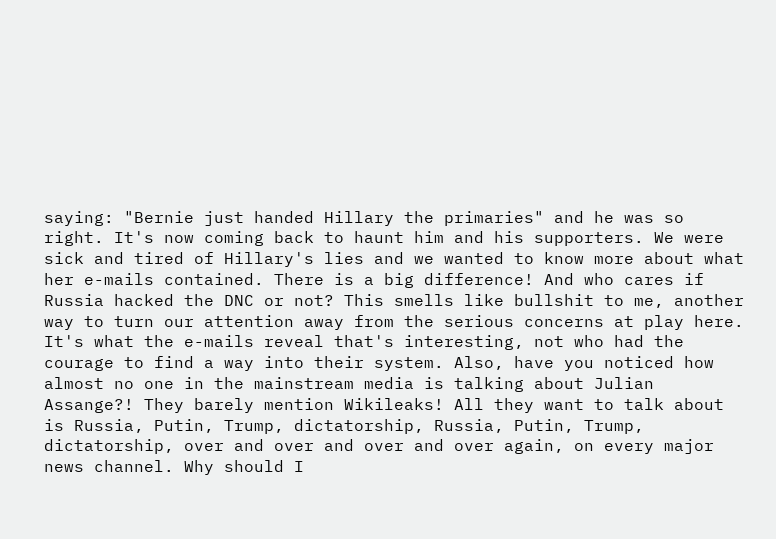saying: "Bernie just handed Hillary the primaries" and he was so right. It's now coming back to haunt him and his supporters. We were sick and tired of Hillary's lies and we wanted to know more about what her e-mails contained. There is a big difference! And who cares if Russia hacked the DNC or not? This smells like bullshit to me, another way to turn our attention away from the serious concerns at play here. It's what the e-mails reveal that's interesting, not who had the courage to find a way into their system. Also, have you noticed how almost no one in the mainstream media is talking about Julian Assange?! They barely mention Wikileaks! All they want to talk about is Russia, Putin, Trump, dictatorship, Russia, Putin, Trump, dictatorship, over and over and over and over again, on every major news channel. Why should I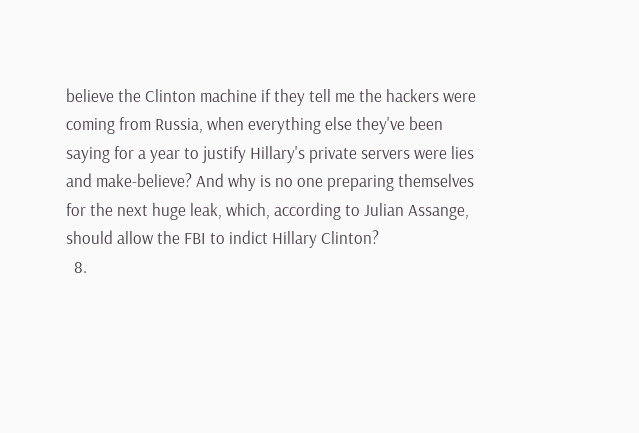believe the Clinton machine if they tell me the hackers were coming from Russia, when everything else they've been saying for a year to justify Hillary's private servers were lies and make-believe? And why is no one preparing themselves for the next huge leak, which, according to Julian Assange, should allow the FBI to indict Hillary Clinton?
  8.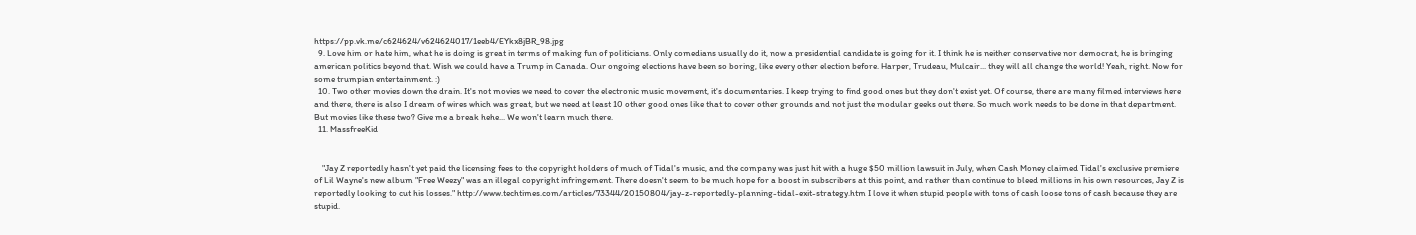https://pp.vk.me/c624624/v624624017/1eeb4/EYkx8jBR_98.jpg
  9. Love him or hate him, what he is doing is great in terms of making fun of politicians. Only comedians usually do it, now a presidential candidate is going for it. I think he is neither conservative nor democrat, he is bringing american politics beyond that. Wish we could have a Trump in Canada. Our ongoing elections have been so boring, like every other election before. Harper, Trudeau, Mulcair... they will all change the world! Yeah, right. Now for some trumpian entertainment. :)
  10. Two other movies down the drain. It's not movies we need to cover the electronic music movement, it's documentaries. I keep trying to find good ones but they don't exist yet. Of course, there are many filmed interviews here and there, there is also I dream of wires which was great, but we need at least 10 other good ones like that to cover other grounds and not just the modular geeks out there. So much work needs to be done in that department. But movies like these two? Give me a break hehe... We won't learn much there.
  11. MassfreeKid


    "Jay Z reportedly hasn't yet paid the licensing fees to the copyright holders of much of Tidal's music, and the company was just hit with a huge $50 million lawsuit in July, when Cash Money claimed Tidal's exclusive premiere of Lil Wayne's new album "Free Weezy" was an illegal copyright infringement. There doesn't seem to be much hope for a boost in subscribers at this point, and rather than continue to bleed millions in his own resources, Jay Z is reportedly looking to cut his losses." http://www.techtimes.com/articles/73344/20150804/jay-z-reportedly-planning-tidal-exit-strategy.htm I love it when stupid people with tons of cash loose tons of cash because they are stupid.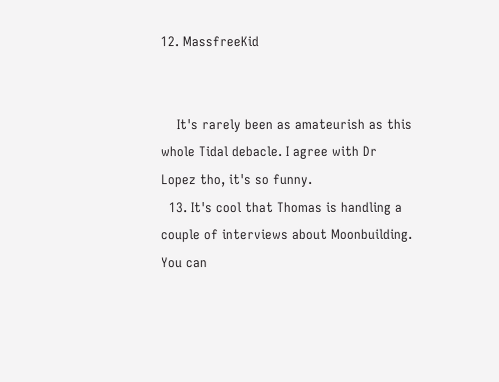12. MassfreeKid


    It's rarely been as amateurish as this whole Tidal debacle. I agree with Dr Lopez tho, it's so funny.
  13. It's cool that Thomas is handling a couple of interviews about Moonbuilding. You can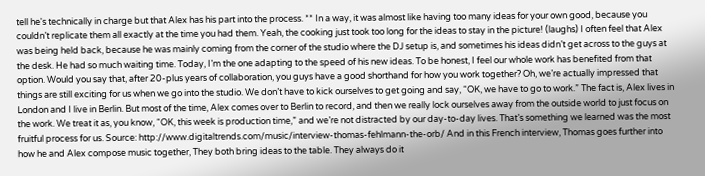tell he's technically in charge but that Alex has his part into the process. ** In a way, it was almost like having too many ideas for your own good, because you couldn’t replicate them all exactly at the time you had them. Yeah, the cooking just took too long for the ideas to stay in the picture! (laughs) I often feel that Alex was being held back, because he was mainly coming from the corner of the studio where the DJ setup is, and sometimes his ideas didn’t get across to the guys at the desk. He had so much waiting time. Today, I’m the one adapting to the speed of his new ideas. To be honest, I feel our whole work has benefited from that option. Would you say that, after 20-plus years of collaboration, you guys have a good shorthand for how you work together? Oh, we’re actually impressed that things are still exciting for us when we go into the studio. We don’t have to kick ourselves to get going and say, “OK, we have to go to work.” The fact is, Alex lives in London and I live in Berlin. But most of the time, Alex comes over to Berlin to record, and then we really lock ourselves away from the outside world to just focus on the work. We treat it as, you know, “OK, this week is production time,” and we’re not distracted by our day-to-day lives. That’s something we learned was the most fruitful process for us. Source: http://www.digitaltrends.com/music/interview-thomas-fehlmann-the-orb/ And in this French interview, Thomas goes further into how he and Alex compose music together, They both bring ideas to the table. They always do it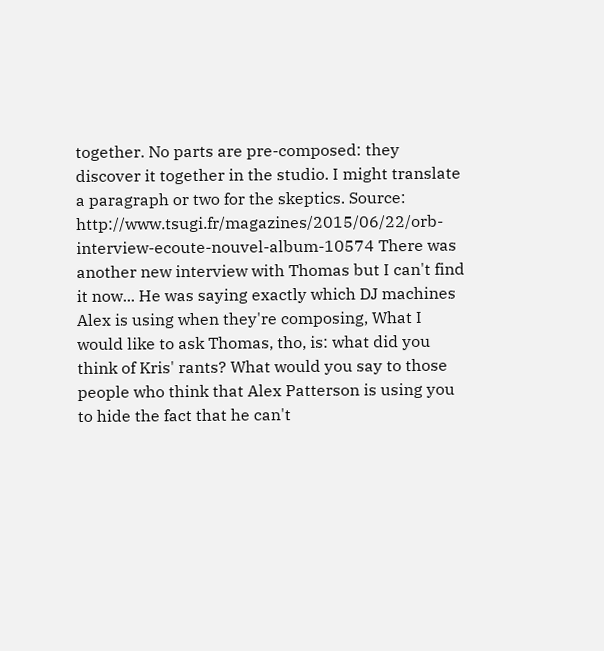together. No parts are pre-composed: they discover it together in the studio. I might translate a paragraph or two for the skeptics. Source: http://www.tsugi.fr/magazines/2015/06/22/orb-interview-ecoute-nouvel-album-10574 There was another new interview with Thomas but I can't find it now... He was saying exactly which DJ machines Alex is using when they're composing, What I would like to ask Thomas, tho, is: what did you think of Kris' rants? What would you say to those people who think that Alex Patterson is using you to hide the fact that he can't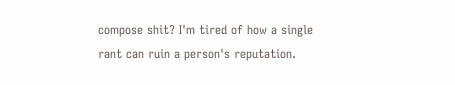compose shit? I'm tired of how a single rant can ruin a person's reputation.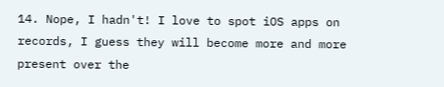14. Nope, I hadn't! I love to spot iOS apps on records, I guess they will become more and more present over the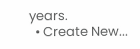years.
  • Create New...